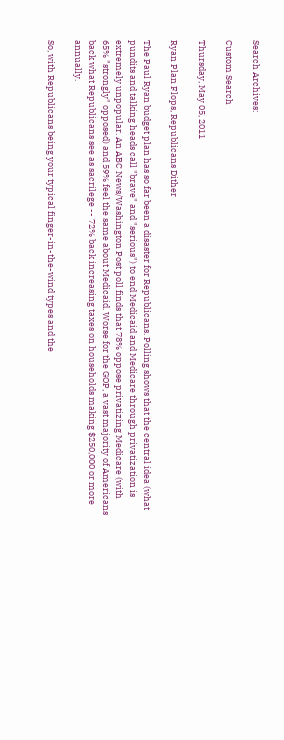Search Archives:

Custom Search

Thursday, May 05, 2011

Ryan Plan Flops, Republicans Dither

The Paul Ryan budget plan has so far been a disaster for Republicans. Polling shows that the central idea (what pundits and talking heads call "brave" and "serious") to end Medicaid and Medicare through privatization is extremely unpopular. An ABC News/Washington Post poll finds that 78% oppose privatizing Medicare (with 65% "strongly" opposed) and 59% feel the same about Medicaid. Worse for the GOP, a vast majority of Americans back what Republicans see as sacrilege -- 72% back increasing taxes on households making $250,000 or more annually.

So, with Republicans being your typical finger-in-the-wind types and the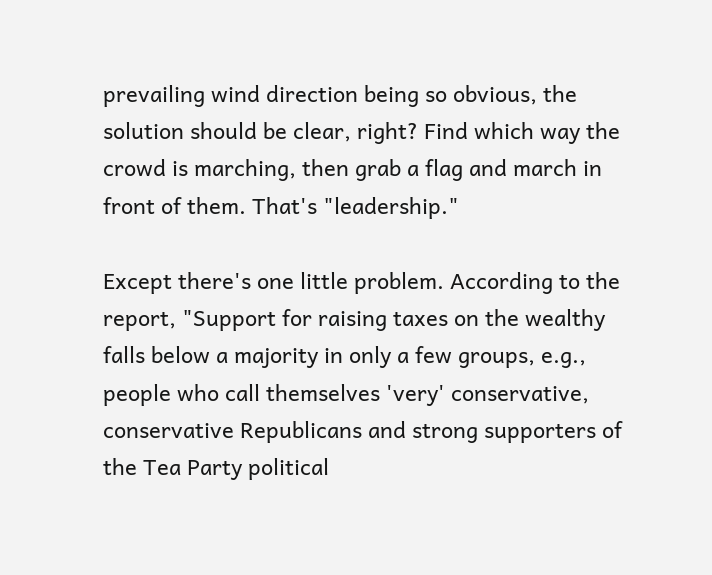prevailing wind direction being so obvious, the solution should be clear, right? Find which way the crowd is marching, then grab a flag and march in front of them. That's "leadership."

Except there's one little problem. According to the report, "Support for raising taxes on the wealthy falls below a majority in only a few groups, e.g., people who call themselves 'very' conservative, conservative Republicans and strong supporters of the Tea Party political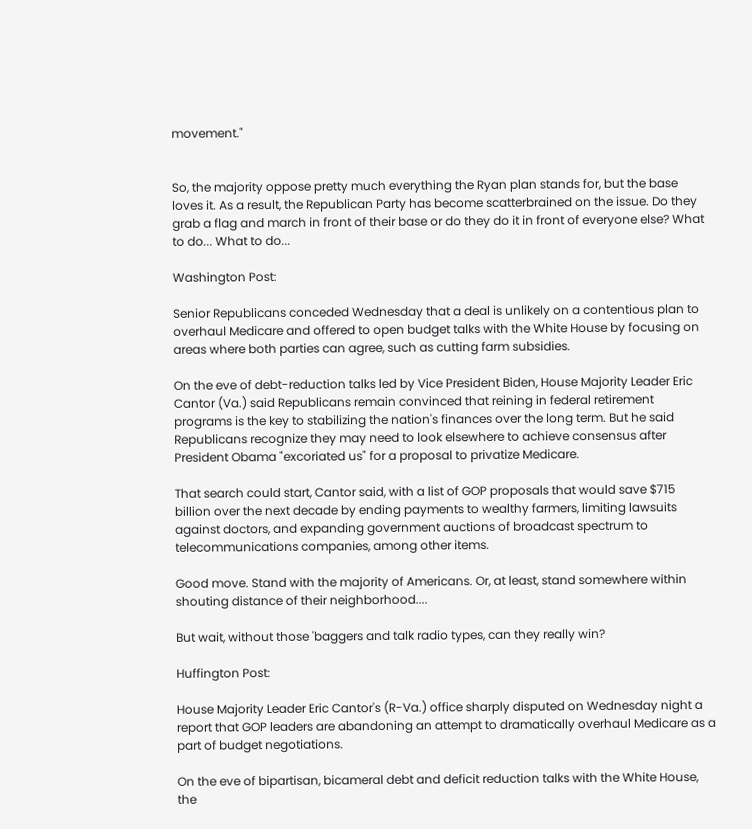movement."


So, the majority oppose pretty much everything the Ryan plan stands for, but the base loves it. As a result, the Republican Party has become scatterbrained on the issue. Do they grab a flag and march in front of their base or do they do it in front of everyone else? What to do... What to do...

Washington Post:

Senior Republicans conceded Wednesday that a deal is unlikely on a contentious plan to overhaul Medicare and offered to open budget talks with the White House by focusing on areas where both parties can agree, such as cutting farm subsidies.

On the eve of debt-reduction talks led by Vice President Biden, House Majority Leader Eric Cantor (Va.) said Republicans remain convinced that reining in federal retirement programs is the key to stabilizing the nation's finances over the long term. But he said Republicans recognize they may need to look elsewhere to achieve consensus after President Obama "excoriated us" for a proposal to privatize Medicare.

That search could start, Cantor said, with a list of GOP proposals that would save $715 billion over the next decade by ending payments to wealthy farmers, limiting lawsuits against doctors, and expanding government auctions of broadcast spectrum to telecommunications companies, among other items.

Good move. Stand with the majority of Americans. Or, at least, stand somewhere within shouting distance of their neighborhood....

But wait, without those 'baggers and talk radio types, can they really win?

Huffington Post:

House Majority Leader Eric Cantor's (R-Va.) office sharply disputed on Wednesday night a report that GOP leaders are abandoning an attempt to dramatically overhaul Medicare as a part of budget negotiations.

On the eve of bipartisan, bicameral debt and deficit reduction talks with the White House, the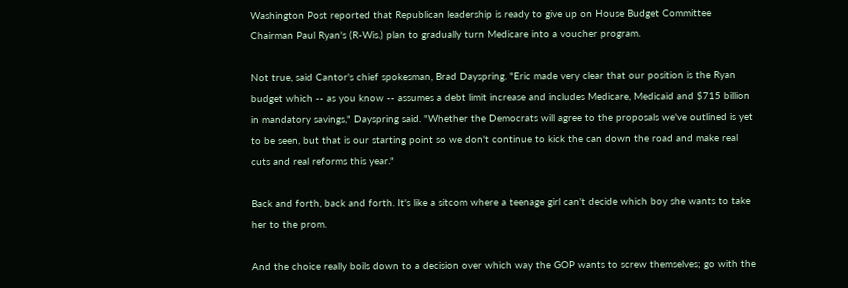Washington Post reported that Republican leadership is ready to give up on House Budget Committee Chairman Paul Ryan's (R-Wis.) plan to gradually turn Medicare into a voucher program.

Not true, said Cantor's chief spokesman, Brad Dayspring. "Eric made very clear that our position is the Ryan budget which -- as you know -- assumes a debt limit increase and includes Medicare, Medicaid and $715 billion in mandatory savings," Dayspring said. "Whether the Democrats will agree to the proposals we've outlined is yet to be seen, but that is our starting point so we don't continue to kick the can down the road and make real cuts and real reforms this year."

Back and forth, back and forth. It's like a sitcom where a teenage girl can't decide which boy she wants to take her to the prom.

And the choice really boils down to a decision over which way the GOP wants to screw themselves; go with the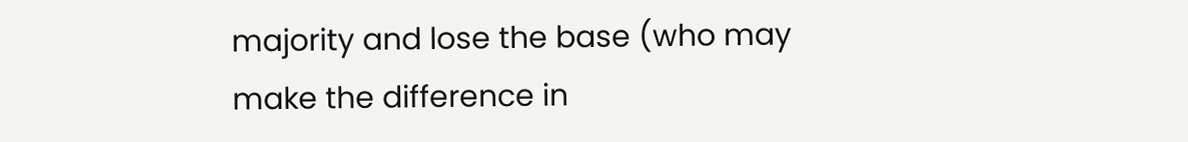majority and lose the base (who may make the difference in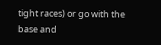tight races) or go with the base and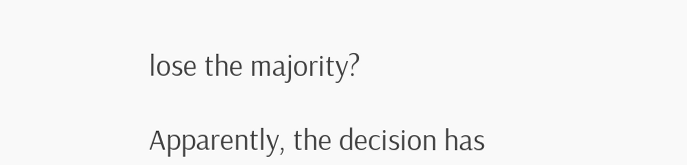lose the majority?

Apparently, the decision has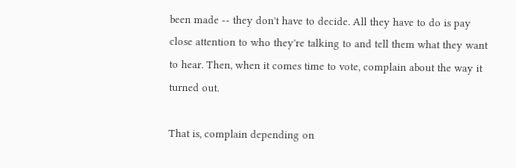been made -- they don't have to decide. All they have to do is pay close attention to who they're talking to and tell them what they want to hear. Then, when it comes time to vote, complain about the way it turned out.

That is, complain depending on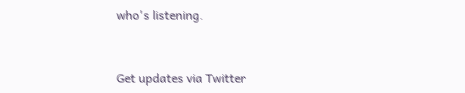who's listening.


Get updates via Twitter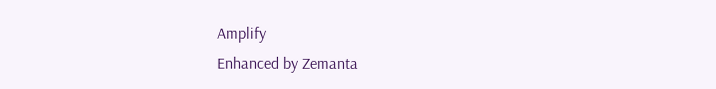Amplify
Enhanced by Zemanta